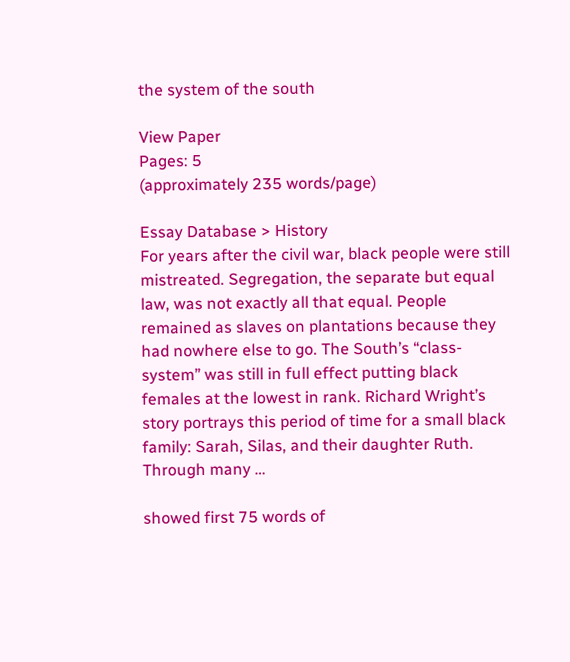the system of the south

View Paper
Pages: 5
(approximately 235 words/page)

Essay Database > History
For years after the civil war, black people were still mistreated. Segregation, the separate but equal law, was not exactly all that equal. People remained as slaves on plantations because they had nowhere else to go. The South’s “class-system” was still in full effect putting black females at the lowest in rank. Richard Wright’s story portrays this period of time for a small black family: Sarah, Silas, and their daughter Ruth. Through many …

showed first 75 words of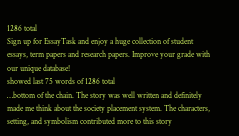1286 total
Sign up for EssayTask and enjoy a huge collection of student essays, term papers and research papers. Improve your grade with our unique database!
showed last 75 words of 1286 total
…bottom of the chain. The story was well written and definitely made me think about the society placement system. The characters, setting, and symbolism contributed more to this story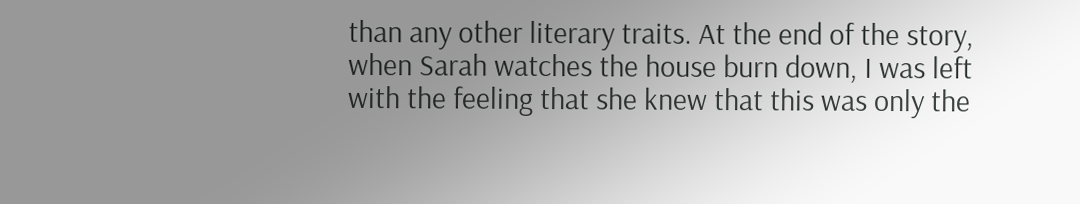than any other literary traits. At the end of the story, when Sarah watches the house burn down, I was left with the feeling that she knew that this was only the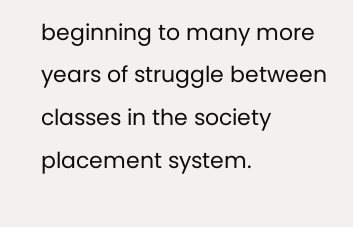beginning to many more years of struggle between classes in the society placement system.